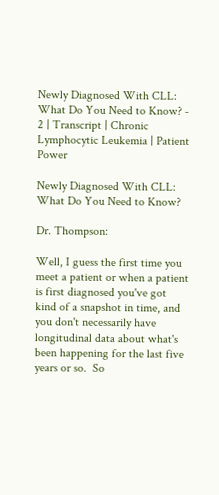Newly Diagnosed With CLL: What Do You Need to Know? - 2 | Transcript | Chronic Lymphocytic Leukemia | Patient Power

Newly Diagnosed With CLL: What Do You Need to Know?

Dr. Thompson:

Well, I guess the first time you meet a patient or when a patient is first diagnosed you've got kind of a snapshot in time, and you don't necessarily have longitudinal data about what's been happening for the last five years or so.  So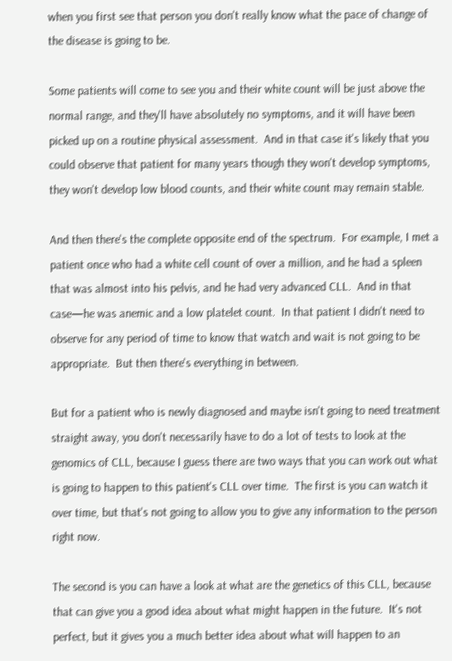when you first see that person you don't really know what the pace of change of the disease is going to be.

Some patients will come to see you and their white count will be just above the normal range, and they'll have absolutely no symptoms, and it will have been picked up on a routine physical assessment.  And in that case it's likely that you could observe that patient for many years though they won't develop symptoms, they won't develop low blood counts, and their white count may remain stable.

And then there's the complete opposite end of the spectrum.  For example, I met a patient once who had a white cell count of over a million, and he had a spleen that was almost into his pelvis, and he had very advanced CLL.  And in that case—he was anemic and a low platelet count.  In that patient I didn't need to observe for any period of time to know that watch and wait is not going to be appropriate.  But then there's everything in between.

But for a patient who is newly diagnosed and maybe isn't going to need treatment straight away, you don't necessarily have to do a lot of tests to look at the genomics of CLL, because I guess there are two ways that you can work out what is going to happen to this patient's CLL over time.  The first is you can watch it over time, but that's not going to allow you to give any information to the person right now.

The second is you can have a look at what are the genetics of this CLL, because that can give you a good idea about what might happen in the future.  It's not perfect, but it gives you a much better idea about what will happen to an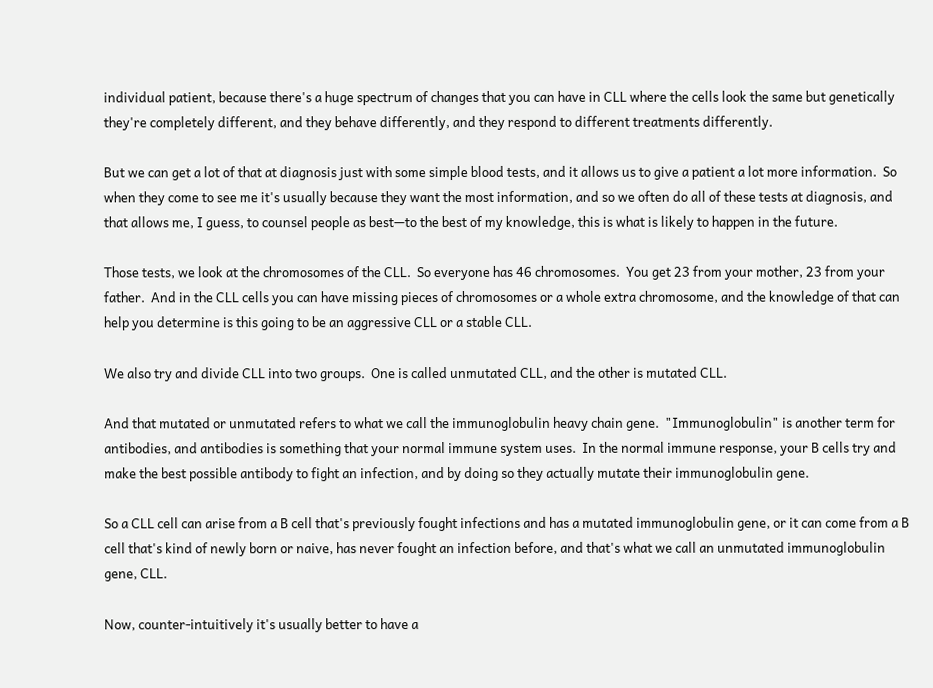individual patient, because there's a huge spectrum of changes that you can have in CLL where the cells look the same but genetically they're completely different, and they behave differently, and they respond to different treatments differently.

But we can get a lot of that at diagnosis just with some simple blood tests, and it allows us to give a patient a lot more information.  So when they come to see me it's usually because they want the most information, and so we often do all of these tests at diagnosis, and that allows me, I guess, to counsel people as best—to the best of my knowledge, this is what is likely to happen in the future.

Those tests, we look at the chromosomes of the CLL.  So everyone has 46 chromosomes.  You get 23 from your mother, 23 from your father.  And in the CLL cells you can have missing pieces of chromosomes or a whole extra chromosome, and the knowledge of that can help you determine is this going to be an aggressive CLL or a stable CLL.

We also try and divide CLL into two groups.  One is called unmutated CLL, and the other is mutated CLL.

And that mutated or unmutated refers to what we call the immunoglobulin heavy chain gene.  "Immunoglobulin" is another term for antibodies, and antibodies is something that your normal immune system uses.  In the normal immune response, your B cells try and make the best possible antibody to fight an infection, and by doing so they actually mutate their immunoglobulin gene.

So a CLL cell can arise from a B cell that's previously fought infections and has a mutated immunoglobulin gene, or it can come from a B cell that's kind of newly born or naive, has never fought an infection before, and that's what we call an unmutated immunoglobulin gene, CLL.

Now, counter-intuitively it's usually better to have a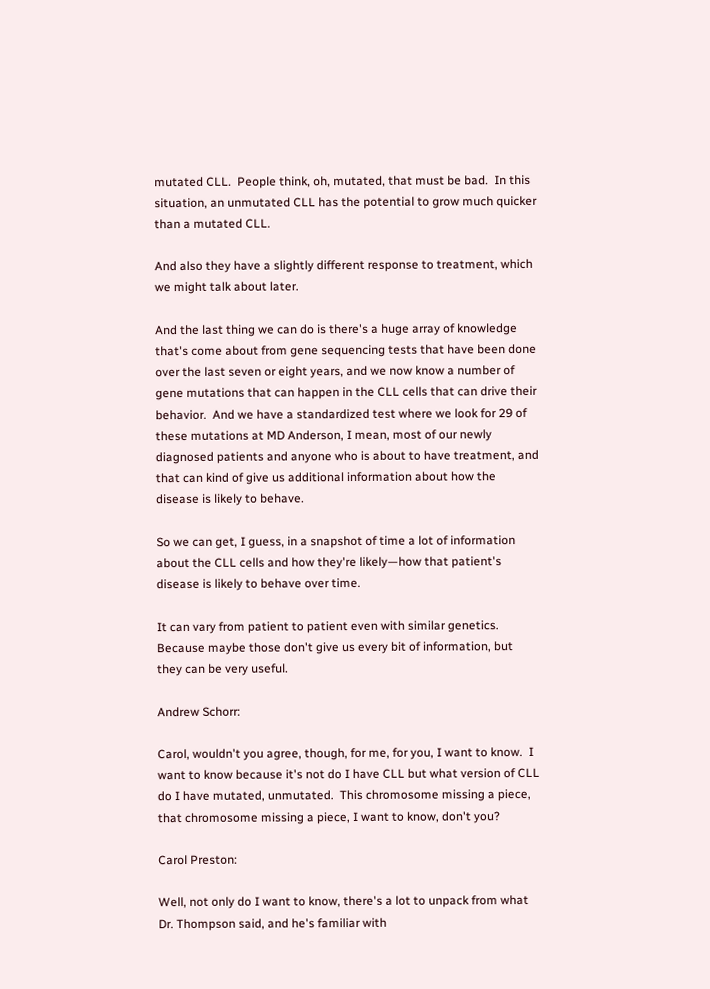mutated CLL.  People think, oh, mutated, that must be bad.  In this situation, an unmutated CLL has the potential to grow much quicker than a mutated CLL.

And also they have a slightly different response to treatment, which we might talk about later.

And the last thing we can do is there's a huge array of knowledge that's come about from gene sequencing tests that have been done over the last seven or eight years, and we now know a number of gene mutations that can happen in the CLL cells that can drive their behavior.  And we have a standardized test where we look for 29 of these mutations at MD Anderson, I mean, most of our newly diagnosed patients and anyone who is about to have treatment, and that can kind of give us additional information about how the disease is likely to behave.

So we can get, I guess, in a snapshot of time a lot of information about the CLL cells and how they're likely—how that patient's disease is likely to behave over time.

It can vary from patient to patient even with similar genetics.  Because maybe those don't give us every bit of information, but they can be very useful.

Andrew Schorr:

Carol, wouldn't you agree, though, for me, for you, I want to know.  I want to know because it's not do I have CLL but what version of CLL do I have mutated, unmutated.  This chromosome missing a piece, that chromosome missing a piece, I want to know, don't you?

Carol Preston:

Well, not only do I want to know, there's a lot to unpack from what Dr. Thompson said, and he's familiar with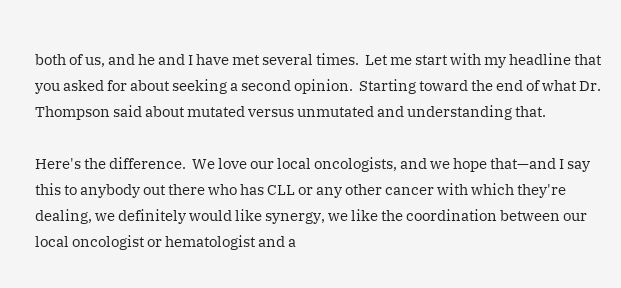both of us, and he and I have met several times.  Let me start with my headline that you asked for about seeking a second opinion.  Starting toward the end of what Dr. Thompson said about mutated versus unmutated and understanding that.

Here's the difference.  We love our local oncologists, and we hope that—and I say this to anybody out there who has CLL or any other cancer with which they're dealing, we definitely would like synergy, we like the coordination between our local oncologist or hematologist and a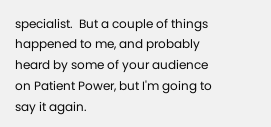specialist.  But a couple of things happened to me, and probably heard by some of your audience on Patient Power, but I'm going to say it again.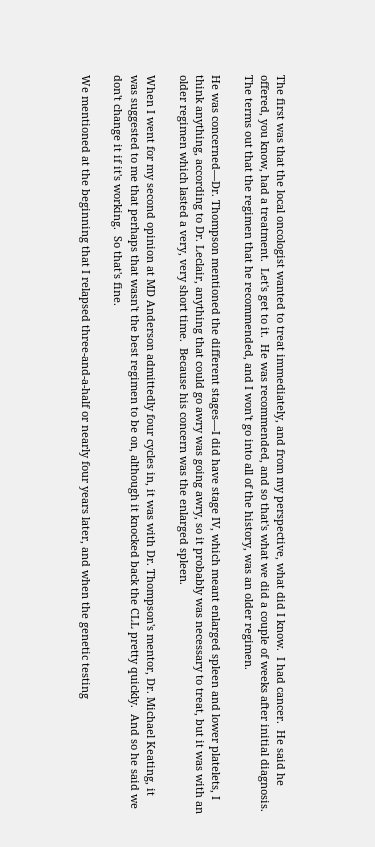The first was that the local oncologist wanted to treat immediately, and from my perspective, what did I know.  I had cancer.  He said he offered, you know, had a treatment.  Let's get to it.  He was recommended, and so that's what we did a couple of weeks after initial diagnosis.  The terms out that the regimen that he recommended, and I won't go into all of the history, was an older regimen.

He was concerned—Dr. Thompson mentioned the different stages—I did have stage IV, which meant enlarged spleen and lower platelets, I think anything, according to Dr. Leclair, anything that could go awry was going awry, so it probably was necessary to treat, but it was with an older regimen which lasted a very, very short time.  Because his concern was the enlarged spleen.

When I went for my second opinion at MD Anderson admittedly four cycles in, it was with Dr. Thompson's mentor, Dr. Michael Keating, it was suggested to me that perhaps that wasn't the best regimen to be on, although it knocked back the CLL pretty quickly.  And so he said we don't change it if it's working.  So that's fine.

We mentioned at the beginning that I relapsed three-and-a-half or nearly four years later, and when the genetic testing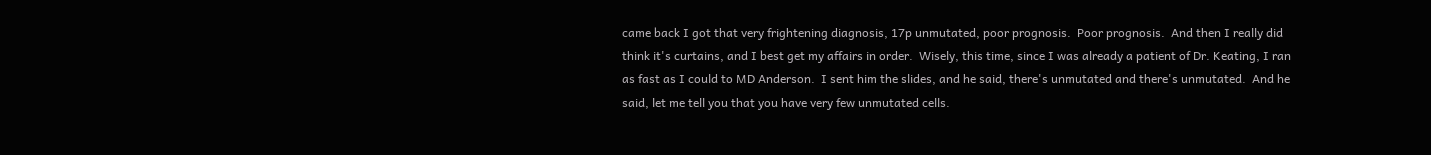came back I got that very frightening diagnosis, 17p unmutated, poor prognosis.  Poor prognosis.  And then I really did think it's curtains, and I best get my affairs in order.  Wisely, this time, since I was already a patient of Dr. Keating, I ran as fast as I could to MD Anderson.  I sent him the slides, and he said, there's unmutated and there's unmutated.  And he said, let me tell you that you have very few unmutated cells.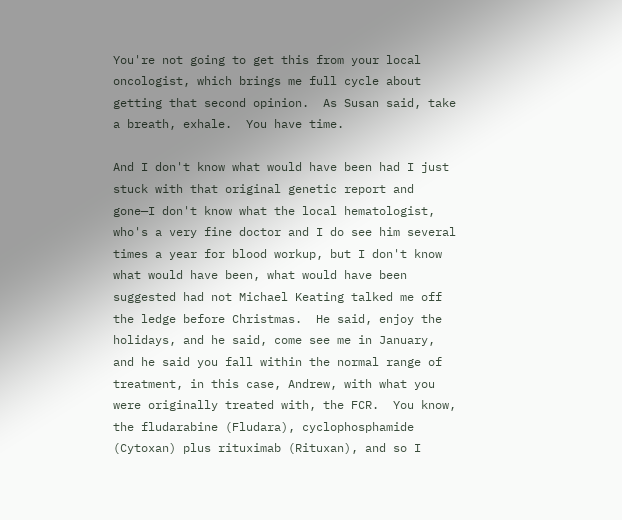You're not going to get this from your local oncologist, which brings me full cycle about getting that second opinion.  As Susan said, take a breath, exhale.  You have time.

And I don't know what would have been had I just stuck with that original genetic report and gone—I don't know what the local hematologist, who's a very fine doctor and I do see him several times a year for blood workup, but I don't know what would have been, what would have been suggested had not Michael Keating talked me off the ledge before Christmas.  He said, enjoy the holidays, and he said, come see me in January, and he said you fall within the normal range of treatment, in this case, Andrew, with what you were originally treated with, the FCR.  You know, the fludarabine (Fludara), cyclophosphamide (Cytoxan) plus rituximab (Rituxan), and so I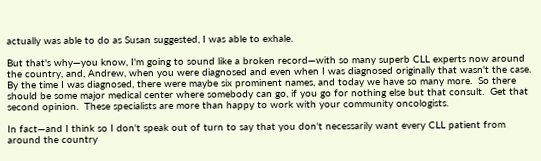actually was able to do as Susan suggested, I was able to exhale.

But that's why—you know, I'm going to sound like a broken record—with so many superb CLL experts now around the country, and, Andrew, when you were diagnosed and even when I was diagnosed originally that wasn't the case.  By the time I was diagnosed, there were maybe six prominent names, and today we have so many more.  So there should be some major medical center where somebody can go, if you go for nothing else but that consult.  Get that second opinion.  These specialists are more than happy to work with your community oncologists.

In fact—and I think so I don't speak out of turn to say that you don't necessarily want every CLL patient from around the country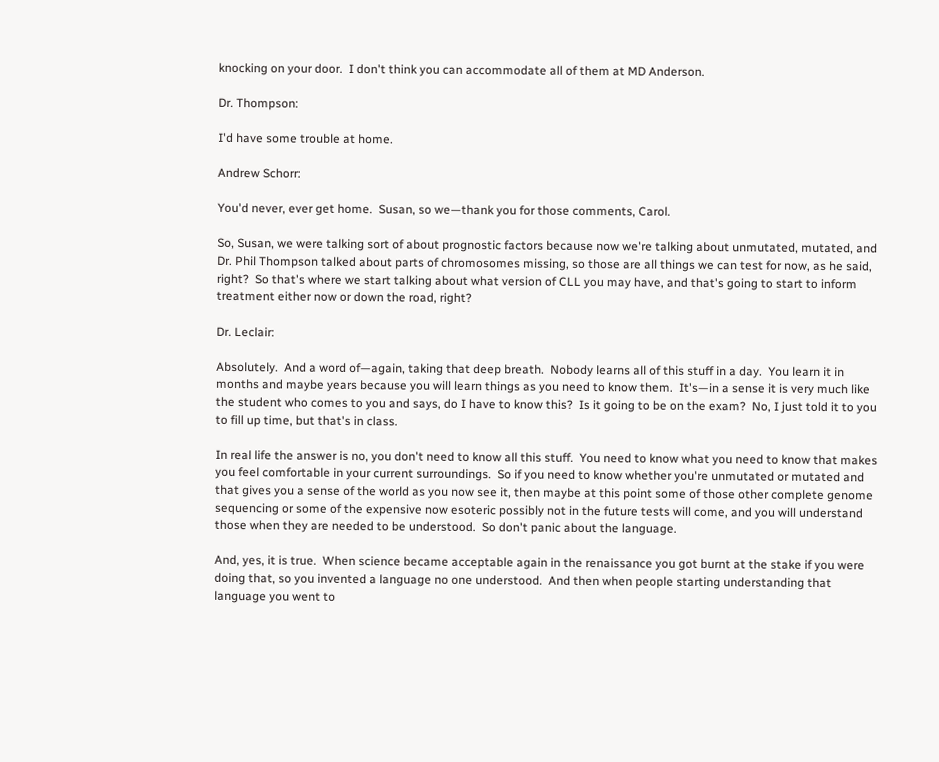knocking on your door.  I don't think you can accommodate all of them at MD Anderson.

Dr. Thompson:

I'd have some trouble at home.

Andrew Schorr:

You'd never, ever get home.  Susan, so we—thank you for those comments, Carol.

So, Susan, we were talking sort of about prognostic factors because now we're talking about unmutated, mutated, and Dr. Phil Thompson talked about parts of chromosomes missing, so those are all things we can test for now, as he said, right?  So that's where we start talking about what version of CLL you may have, and that's going to start to inform treatment either now or down the road, right?

Dr. Leclair:

Absolutely.  And a word of—again, taking that deep breath.  Nobody learns all of this stuff in a day.  You learn it in months and maybe years because you will learn things as you need to know them.  It's—in a sense it is very much like the student who comes to you and says, do I have to know this?  Is it going to be on the exam?  No, I just told it to you to fill up time, but that's in class.

In real life the answer is no, you don't need to know all this stuff.  You need to know what you need to know that makes you feel comfortable in your current surroundings.  So if you need to know whether you're unmutated or mutated and that gives you a sense of the world as you now see it, then maybe at this point some of those other complete genome sequencing or some of the expensive now esoteric possibly not in the future tests will come, and you will understand those when they are needed to be understood.  So don't panic about the language.

And, yes, it is true.  When science became acceptable again in the renaissance you got burnt at the stake if you were doing that, so you invented a language no one understood.  And then when people starting understanding that language you went to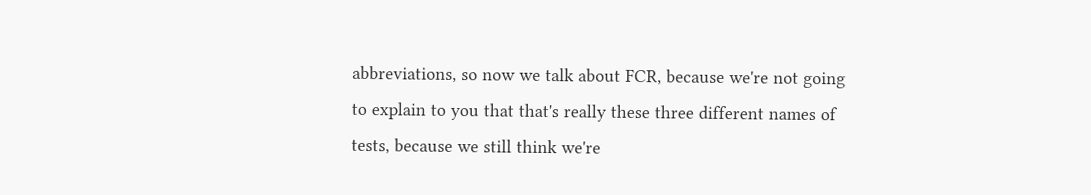abbreviations, so now we talk about FCR, because we're not going to explain to you that that's really these three different names of tests, because we still think we're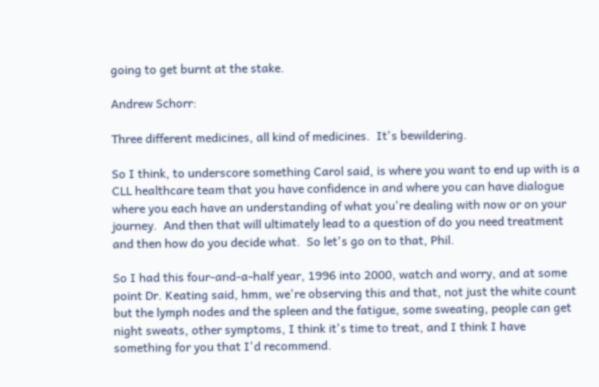going to get burnt at the stake.

Andrew Schorr:

Three different medicines, all kind of medicines.  It's bewildering.

So I think, to underscore something Carol said, is where you want to end up with is a CLL healthcare team that you have confidence in and where you can have dialogue where you each have an understanding of what you're dealing with now or on your journey.  And then that will ultimately lead to a question of do you need treatment and then how do you decide what.  So let's go on to that, Phil.

So I had this four-and-a-half year, 1996 into 2000, watch and worry, and at some point Dr. Keating said, hmm, we're observing this and that, not just the white count but the lymph nodes and the spleen and the fatigue, some sweating, people can get night sweats, other symptoms, I think it's time to treat, and I think I have something for you that I'd recommend.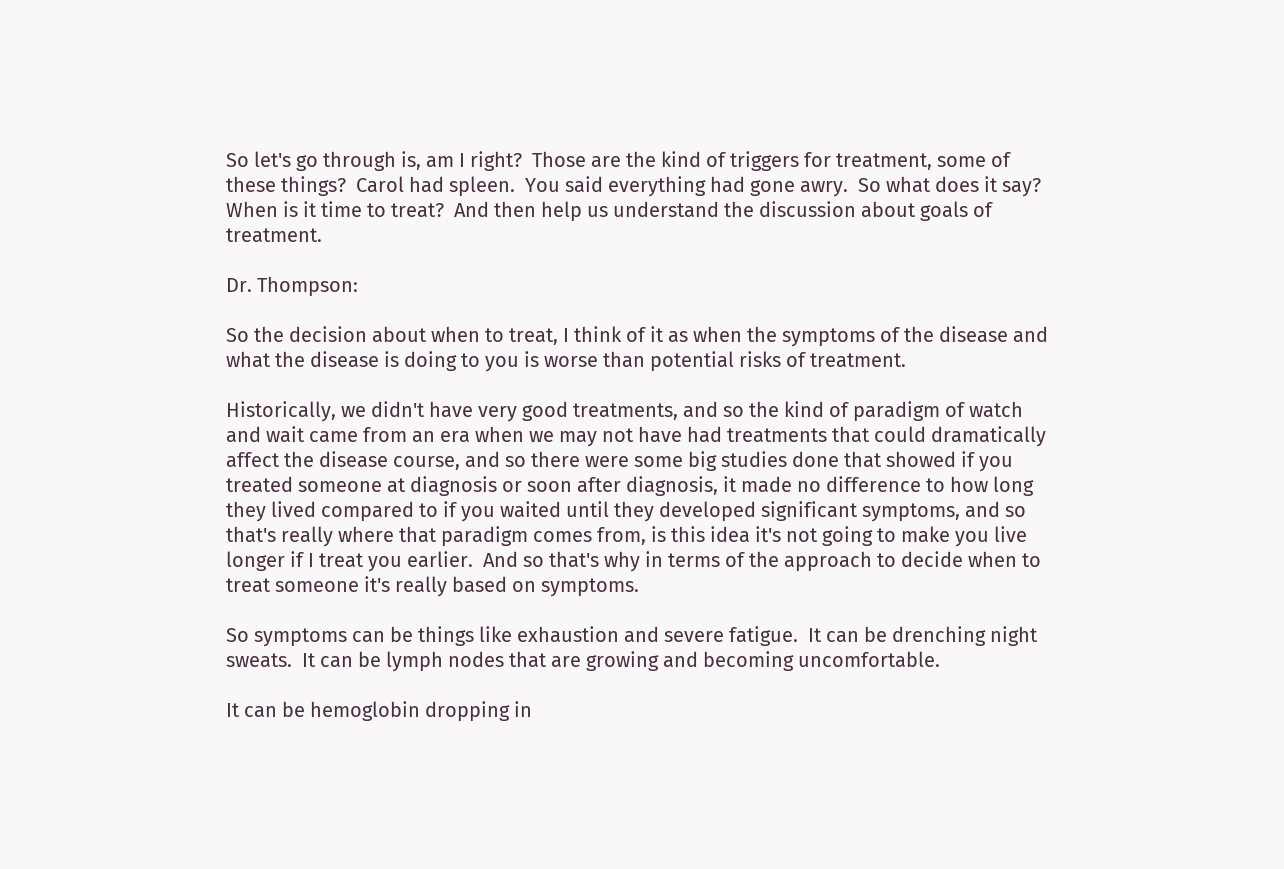So let's go through is, am I right?  Those are the kind of triggers for treatment, some of these things?  Carol had spleen.  You said everything had gone awry.  So what does it say?  When is it time to treat?  And then help us understand the discussion about goals of treatment.

Dr. Thompson:

So the decision about when to treat, I think of it as when the symptoms of the disease and what the disease is doing to you is worse than potential risks of treatment.

Historically, we didn't have very good treatments, and so the kind of paradigm of watch and wait came from an era when we may not have had treatments that could dramatically affect the disease course, and so there were some big studies done that showed if you treated someone at diagnosis or soon after diagnosis, it made no difference to how long they lived compared to if you waited until they developed significant symptoms, and so that's really where that paradigm comes from, is this idea it's not going to make you live longer if I treat you earlier.  And so that's why in terms of the approach to decide when to treat someone it's really based on symptoms.

So symptoms can be things like exhaustion and severe fatigue.  It can be drenching night sweats.  It can be lymph nodes that are growing and becoming uncomfortable.

It can be hemoglobin dropping in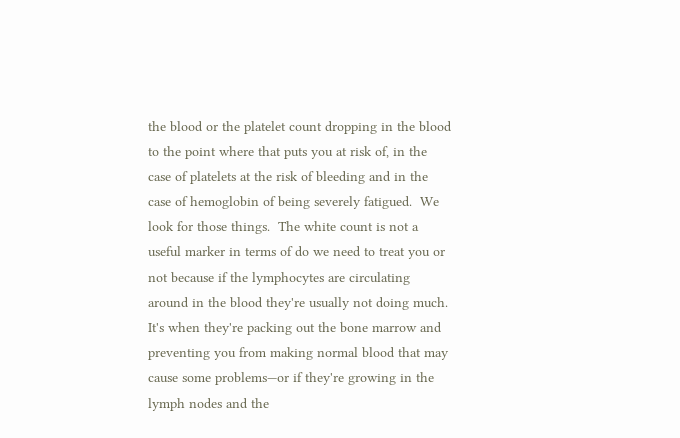the blood or the platelet count dropping in the blood to the point where that puts you at risk of, in the case of platelets at the risk of bleeding and in the case of hemoglobin of being severely fatigued.  We look for those things.  The white count is not a useful marker in terms of do we need to treat you or not because if the lymphocytes are circulating around in the blood they're usually not doing much.  It's when they're packing out the bone marrow and preventing you from making normal blood that may cause some problems—or if they're growing in the lymph nodes and the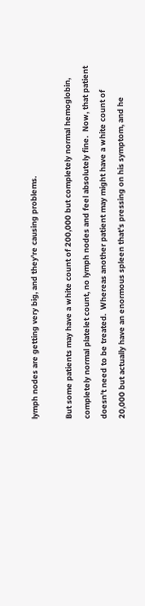lymph nodes are getting very big, and they're causing problems.

But some patients may have a white count of 200,000 but completely normal hemoglobin, completely normal platelet count, no lymph nodes and feel absolutely fine.  Now, that patient doesn't need to be treated.  Whereas another patient may might have a white count of 20,000 but actually have an enormous spleen that's pressing on his symptom, and he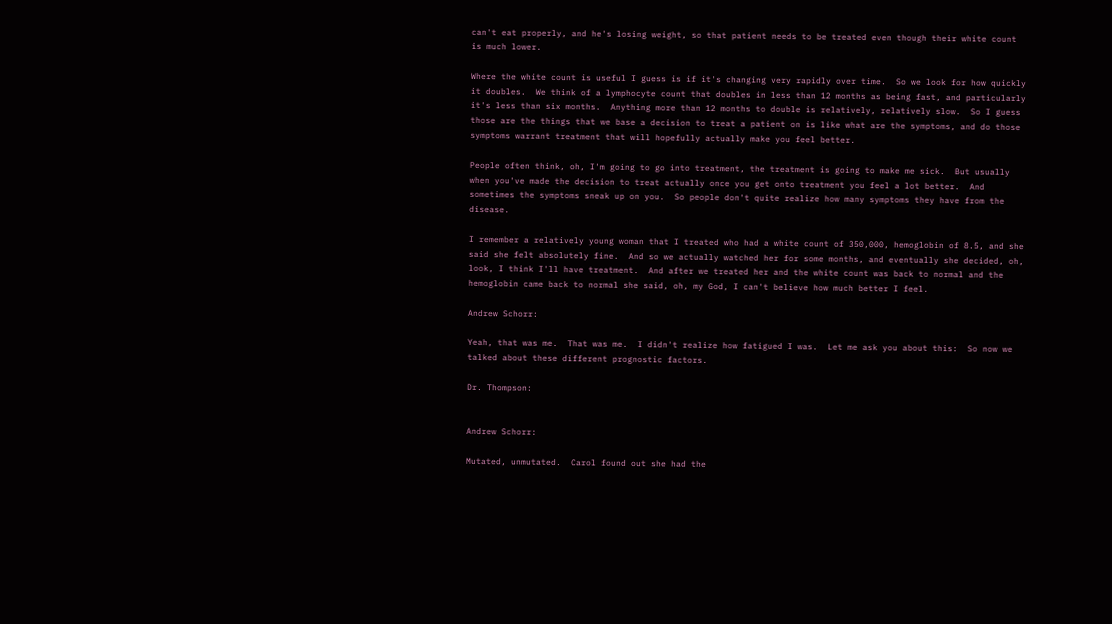can't eat properly, and he's losing weight, so that patient needs to be treated even though their white count is much lower.

Where the white count is useful I guess is if it's changing very rapidly over time.  So we look for how quickly it doubles.  We think of a lymphocyte count that doubles in less than 12 months as being fast, and particularly it's less than six months.  Anything more than 12 months to double is relatively, relatively slow.  So I guess those are the things that we base a decision to treat a patient on is like what are the symptoms, and do those symptoms warrant treatment that will hopefully actually make you feel better.

People often think, oh, I'm going to go into treatment, the treatment is going to make me sick.  But usually when you've made the decision to treat actually once you get onto treatment you feel a lot better.  And sometimes the symptoms sneak up on you.  So people don't quite realize how many symptoms they have from the disease.

I remember a relatively young woman that I treated who had a white count of 350,000, hemoglobin of 8.5, and she said she felt absolutely fine.  And so we actually watched her for some months, and eventually she decided, oh, look, I think I'll have treatment.  And after we treated her and the white count was back to normal and the hemoglobin came back to normal she said, oh, my God, I can't believe how much better I feel.

Andrew Schorr:

Yeah, that was me.  That was me.  I didn't realize how fatigued I was.  Let me ask you about this:  So now we talked about these different prognostic factors.

Dr. Thompson:


Andrew Schorr:

Mutated, unmutated.  Carol found out she had the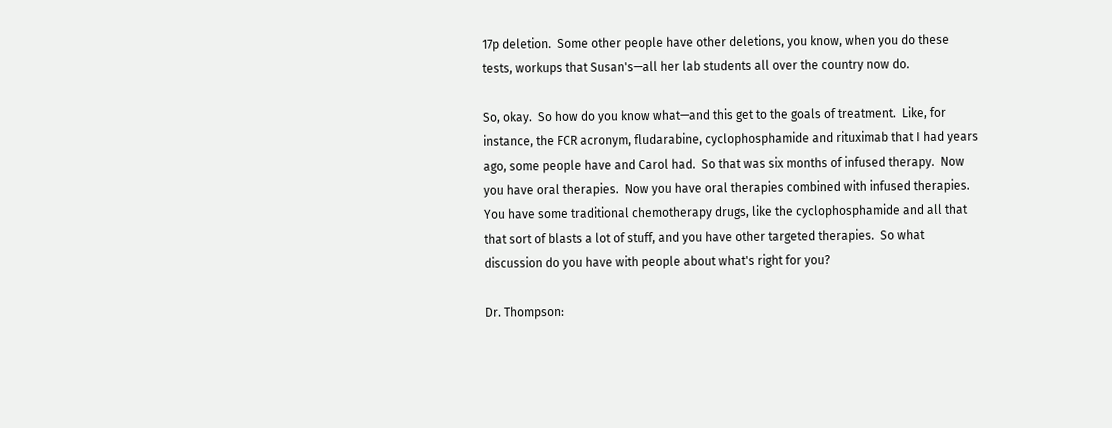17p deletion.  Some other people have other deletions, you know, when you do these tests, workups that Susan's—all her lab students all over the country now do.

So, okay.  So how do you know what—and this get to the goals of treatment.  Like, for instance, the FCR acronym, fludarabine, cyclophosphamide and rituximab that I had years ago, some people have and Carol had.  So that was six months of infused therapy.  Now you have oral therapies.  Now you have oral therapies combined with infused therapies.  You have some traditional chemotherapy drugs, like the cyclophosphamide and all that that sort of blasts a lot of stuff, and you have other targeted therapies.  So what discussion do you have with people about what's right for you?

Dr. Thompson: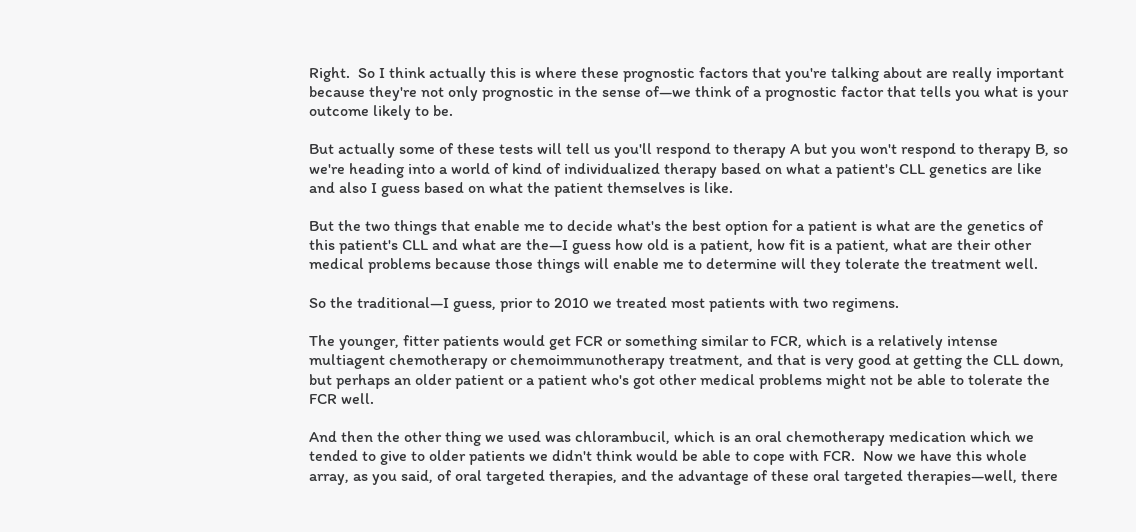Right.  So I think actually this is where these prognostic factors that you're talking about are really important because they're not only prognostic in the sense of—we think of a prognostic factor that tells you what is your outcome likely to be.

But actually some of these tests will tell us you'll respond to therapy A but you won't respond to therapy B, so we're heading into a world of kind of individualized therapy based on what a patient's CLL genetics are like and also I guess based on what the patient themselves is like.

But the two things that enable me to decide what's the best option for a patient is what are the genetics of this patient's CLL and what are the—I guess how old is a patient, how fit is a patient, what are their other medical problems because those things will enable me to determine will they tolerate the treatment well.

So the traditional—I guess, prior to 2010 we treated most patients with two regimens.

The younger, fitter patients would get FCR or something similar to FCR, which is a relatively intense multiagent chemotherapy or chemoimmunotherapy treatment, and that is very good at getting the CLL down, but perhaps an older patient or a patient who's got other medical problems might not be able to tolerate the FCR well.

And then the other thing we used was chlorambucil, which is an oral chemotherapy medication which we tended to give to older patients we didn't think would be able to cope with FCR.  Now we have this whole array, as you said, of oral targeted therapies, and the advantage of these oral targeted therapies—well, there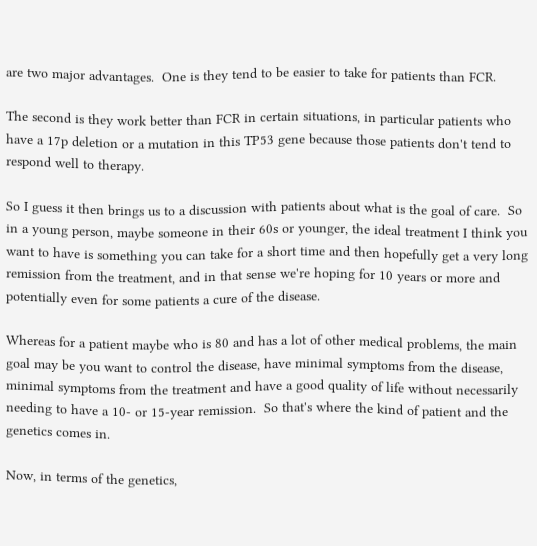are two major advantages.  One is they tend to be easier to take for patients than FCR.

The second is they work better than FCR in certain situations, in particular patients who have a 17p deletion or a mutation in this TP53 gene because those patients don't tend to respond well to therapy.

So I guess it then brings us to a discussion with patients about what is the goal of care.  So in a young person, maybe someone in their 60s or younger, the ideal treatment I think you want to have is something you can take for a short time and then hopefully get a very long remission from the treatment, and in that sense we're hoping for 10 years or more and potentially even for some patients a cure of the disease.

Whereas for a patient maybe who is 80 and has a lot of other medical problems, the main goal may be you want to control the disease, have minimal symptoms from the disease, minimal symptoms from the treatment and have a good quality of life without necessarily needing to have a 10- or 15-year remission.  So that's where the kind of patient and the genetics comes in.

Now, in terms of the genetics,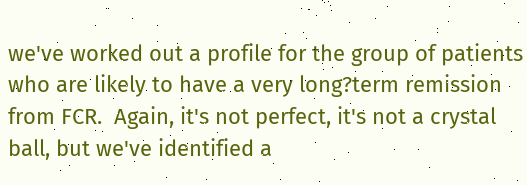we've worked out a profile for the group of patients who are likely to have a very long?term remission from FCR.  Again, it's not perfect, it's not a crystal ball, but we've identified a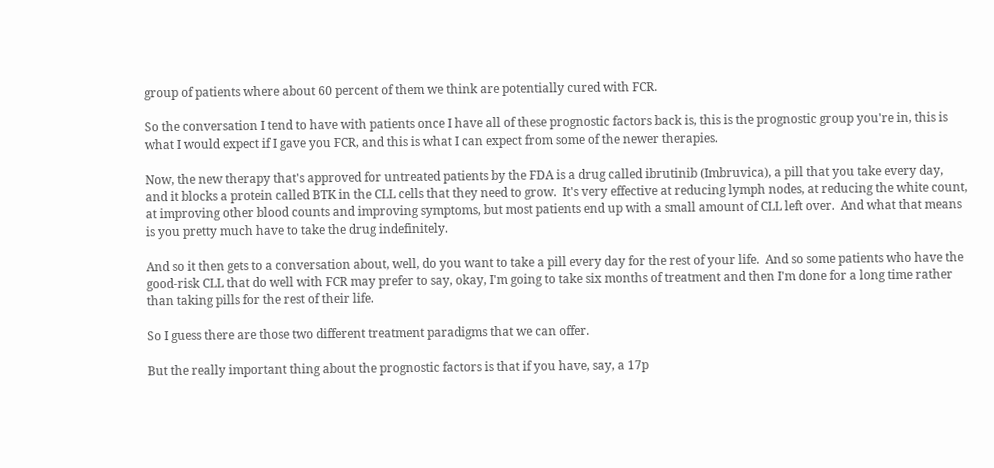group of patients where about 60 percent of them we think are potentially cured with FCR.

So the conversation I tend to have with patients once I have all of these prognostic factors back is, this is the prognostic group you're in, this is what I would expect if I gave you FCR, and this is what I can expect from some of the newer therapies.

Now, the new therapy that's approved for untreated patients by the FDA is a drug called ibrutinib (Imbruvica), a pill that you take every day, and it blocks a protein called BTK in the CLL cells that they need to grow.  It's very effective at reducing lymph nodes, at reducing the white count, at improving other blood counts and improving symptoms, but most patients end up with a small amount of CLL left over.  And what that means is you pretty much have to take the drug indefinitely.

And so it then gets to a conversation about, well, do you want to take a pill every day for the rest of your life.  And so some patients who have the good-risk CLL that do well with FCR may prefer to say, okay, I'm going to take six months of treatment and then I'm done for a long time rather than taking pills for the rest of their life.

So I guess there are those two different treatment paradigms that we can offer.

But the really important thing about the prognostic factors is that if you have, say, a 17p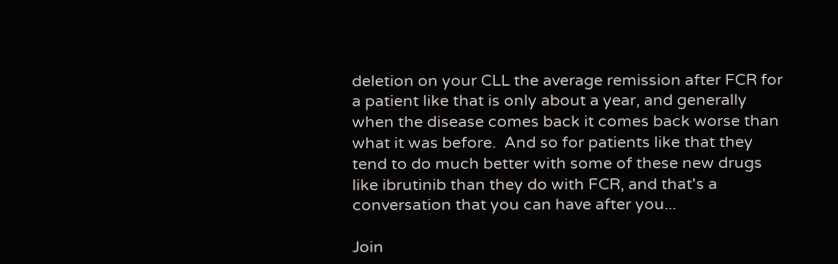deletion on your CLL the average remission after FCR for a patient like that is only about a year, and generally when the disease comes back it comes back worse than what it was before.  And so for patients like that they tend to do much better with some of these new drugs like ibrutinib than they do with FCR, and that's a conversation that you can have after you...

Join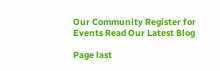Our Community Register for Events Read Our Latest Blog

Page last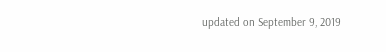updated on September 9, 2019